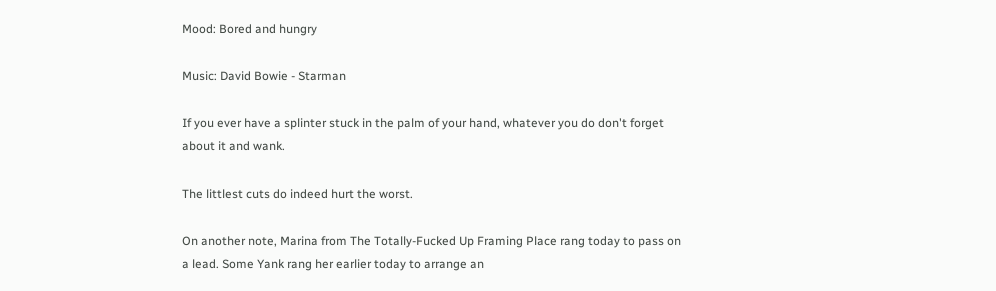Mood: Bored and hungry

Music: David Bowie - Starman

If you ever have a splinter stuck in the palm of your hand, whatever you do don't forget about it and wank.

The littlest cuts do indeed hurt the worst.

On another note, Marina from The Totally-Fucked Up Framing Place rang today to pass on a lead. Some Yank rang her earlier today to arrange an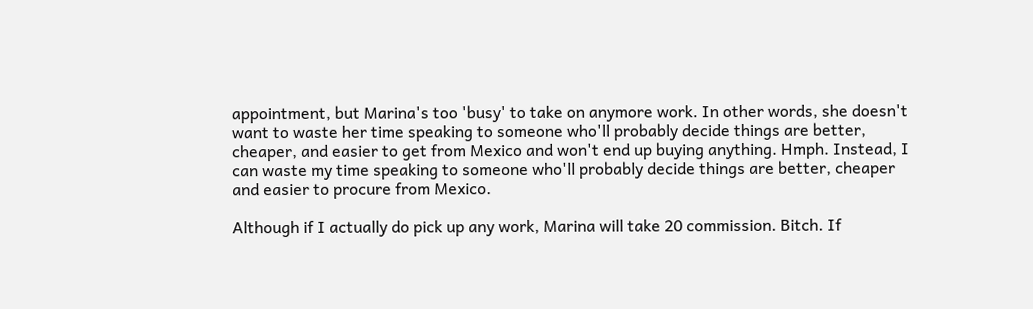appointment, but Marina's too 'busy' to take on anymore work. In other words, she doesn't want to waste her time speaking to someone who'll probably decide things are better, cheaper, and easier to get from Mexico and won't end up buying anything. Hmph. Instead, I can waste my time speaking to someone who'll probably decide things are better, cheaper and easier to procure from Mexico.

Although if I actually do pick up any work, Marina will take 20 commission. Bitch. If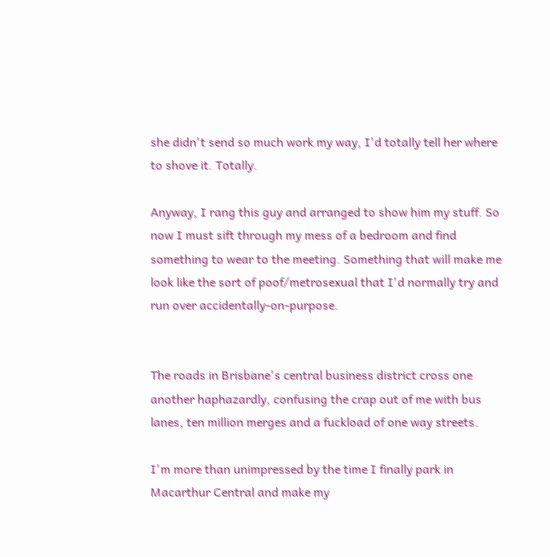she didn't send so much work my way, I'd totally tell her where to shove it. Totally.

Anyway, I rang this guy and arranged to show him my stuff. So now I must sift through my mess of a bedroom and find something to wear to the meeting. Something that will make me look like the sort of poof/metrosexual that I'd normally try and run over accidentally-on-purpose.


The roads in Brisbane's central business district cross one another haphazardly, confusing the crap out of me with bus lanes, ten million merges and a fuckload of one way streets.

I'm more than unimpressed by the time I finally park in Macarthur Central and make my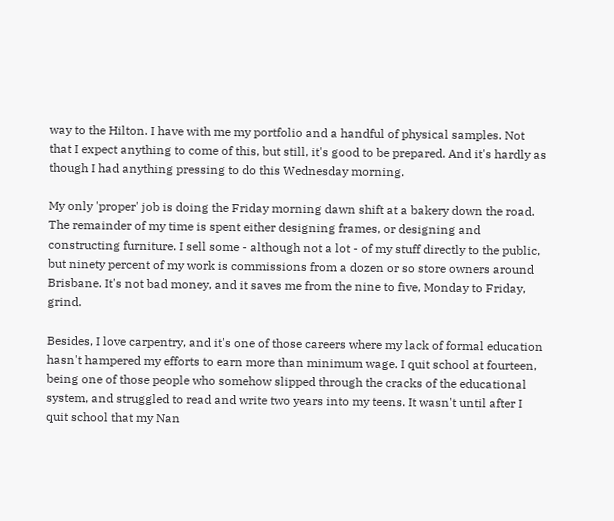way to the Hilton. I have with me my portfolio and a handful of physical samples. Not that I expect anything to come of this, but still, it's good to be prepared. And it's hardly as though I had anything pressing to do this Wednesday morning.

My only 'proper' job is doing the Friday morning dawn shift at a bakery down the road. The remainder of my time is spent either designing frames, or designing and constructing furniture. I sell some - although not a lot - of my stuff directly to the public, but ninety percent of my work is commissions from a dozen or so store owners around Brisbane. It's not bad money, and it saves me from the nine to five, Monday to Friday, grind.

Besides, I love carpentry, and it's one of those careers where my lack of formal education hasn't hampered my efforts to earn more than minimum wage. I quit school at fourteen, being one of those people who somehow slipped through the cracks of the educational system, and struggled to read and write two years into my teens. It wasn't until after I quit school that my Nan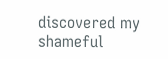discovered my shameful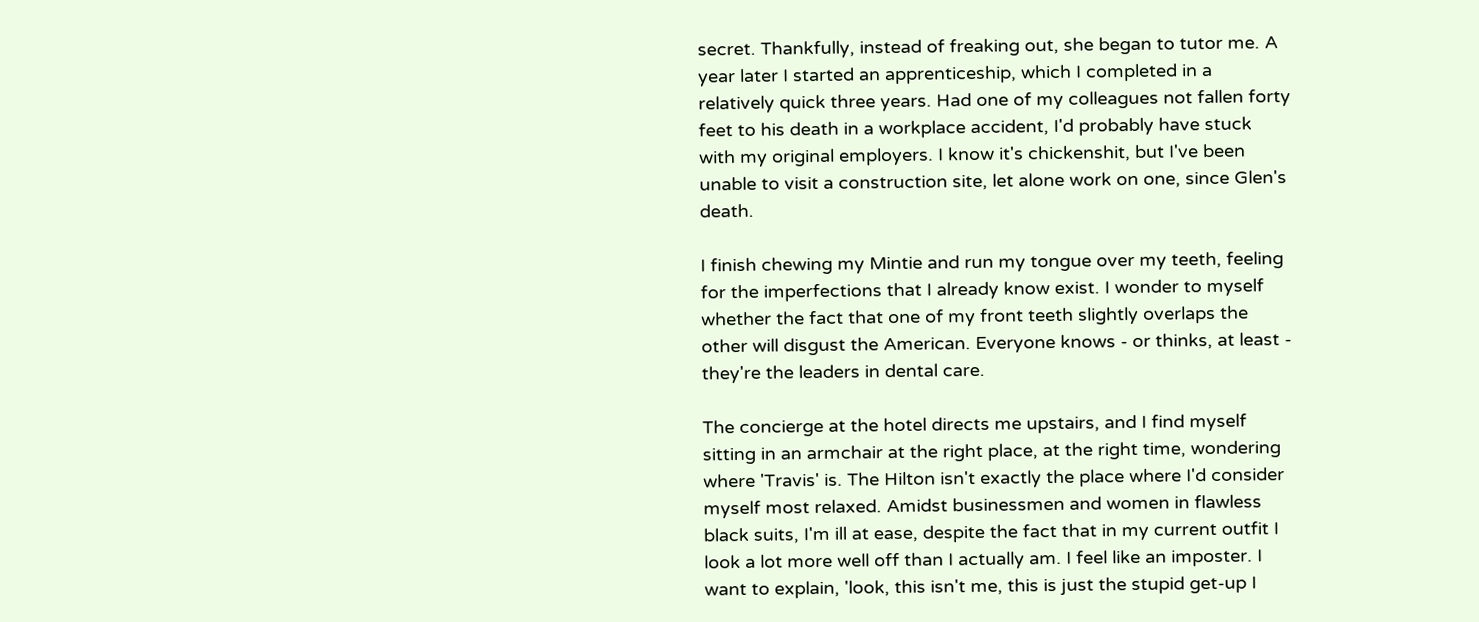secret. Thankfully, instead of freaking out, she began to tutor me. A year later I started an apprenticeship, which I completed in a relatively quick three years. Had one of my colleagues not fallen forty feet to his death in a workplace accident, I'd probably have stuck with my original employers. I know it's chickenshit, but I've been unable to visit a construction site, let alone work on one, since Glen's death.

I finish chewing my Mintie and run my tongue over my teeth, feeling for the imperfections that I already know exist. I wonder to myself whether the fact that one of my front teeth slightly overlaps the other will disgust the American. Everyone knows - or thinks, at least - they're the leaders in dental care.

The concierge at the hotel directs me upstairs, and I find myself sitting in an armchair at the right place, at the right time, wondering where 'Travis' is. The Hilton isn't exactly the place where I'd consider myself most relaxed. Amidst businessmen and women in flawless black suits, I'm ill at ease, despite the fact that in my current outfit I look a lot more well off than I actually am. I feel like an imposter. I want to explain, 'look, this isn't me, this is just the stupid get-up I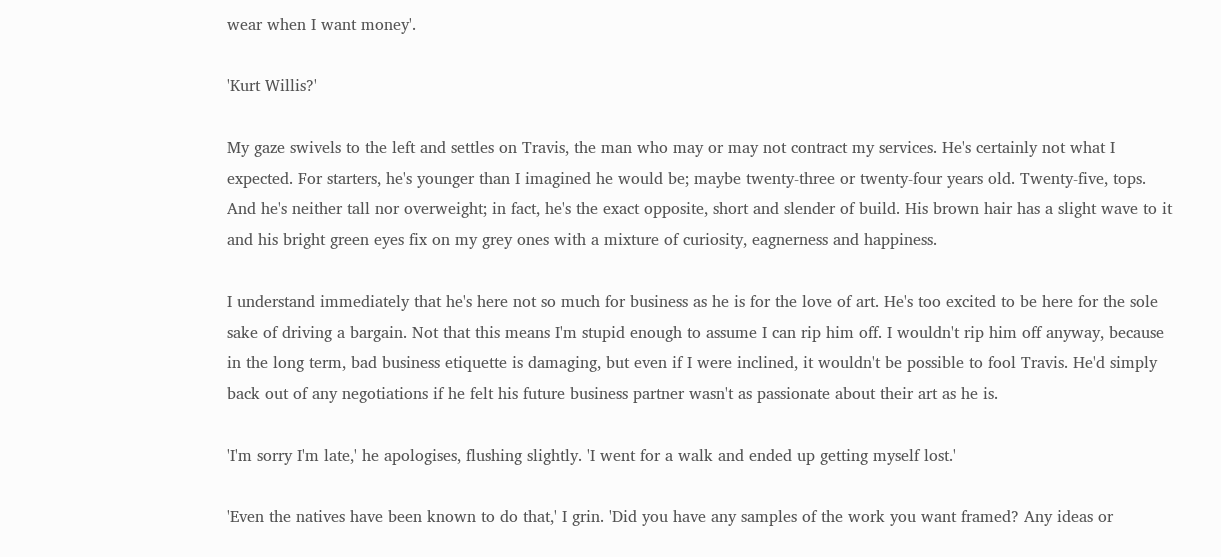wear when I want money'.

'Kurt Willis?'

My gaze swivels to the left and settles on Travis, the man who may or may not contract my services. He's certainly not what I expected. For starters, he's younger than I imagined he would be; maybe twenty-three or twenty-four years old. Twenty-five, tops. And he's neither tall nor overweight; in fact, he's the exact opposite, short and slender of build. His brown hair has a slight wave to it and his bright green eyes fix on my grey ones with a mixture of curiosity, eagnerness and happiness.

I understand immediately that he's here not so much for business as he is for the love of art. He's too excited to be here for the sole sake of driving a bargain. Not that this means I'm stupid enough to assume I can rip him off. I wouldn't rip him off anyway, because in the long term, bad business etiquette is damaging, but even if I were inclined, it wouldn't be possible to fool Travis. He'd simply back out of any negotiations if he felt his future business partner wasn't as passionate about their art as he is.

'I'm sorry I'm late,' he apologises, flushing slightly. 'I went for a walk and ended up getting myself lost.'

'Even the natives have been known to do that,' I grin. 'Did you have any samples of the work you want framed? Any ideas or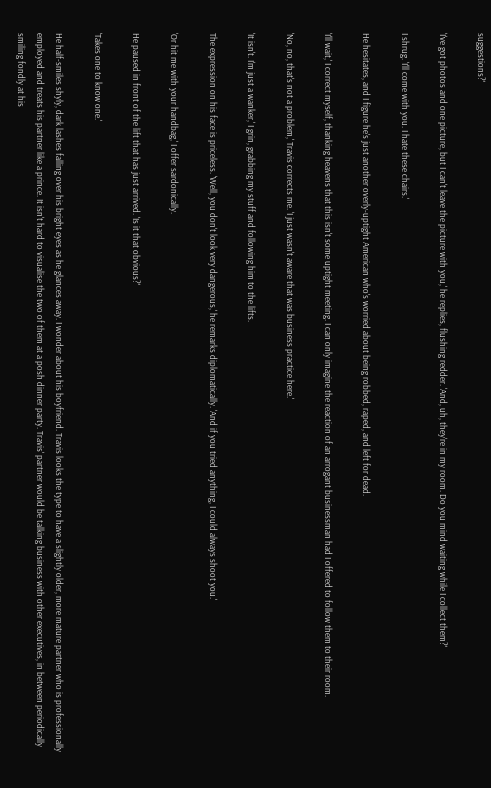suggestions?'

'I've got photos and one picture, but I can't leave the picture with you,' he replies, flushing redder. 'And, uh, they're in my room. Do you mind waiting while I collect them?'

I shrug. 'I'll come with you. I hate these chairs.'

He hesitates, and I figure he's just another overly-uptight American who's worried about being robbed, raped, and left for dead.

'I'll wait,' I correct myself, thanking heavens that this isn't some uptight meeting. I can only imagine the reaction of an arrogant businessman had I offered to follow them to their room.

'No, no, that's not a problem,' Travis corrects me. 'I just wasn't aware that was business practice here.'

'It isn't. I'm just a wanker,' I grin, grabbing my stuff and following him to the lifts.

The expression on his face is priceless. 'Well, you don't look very dangerous,' he remarks diplomatically. 'And if you tried anything, I could always shoot you.'

'Or hit me with your handbag,' I offer sardonically.

He paused in front of the lift that has just arrived. 'Is it that obvious?'

'Takes one to know one.'

He half-smiles shyly, dark lashes falling over his bright eyes as he glances away. I wonder about his boyfriend. Travis looks the type to have a slightly older, more mature partner who is professionally employed and treats his partner like a prince. It isn't hard to visualise the two of them at a posh dinner party. Travis' partner would be talking business with other executives, in between periodically smiling fondly at his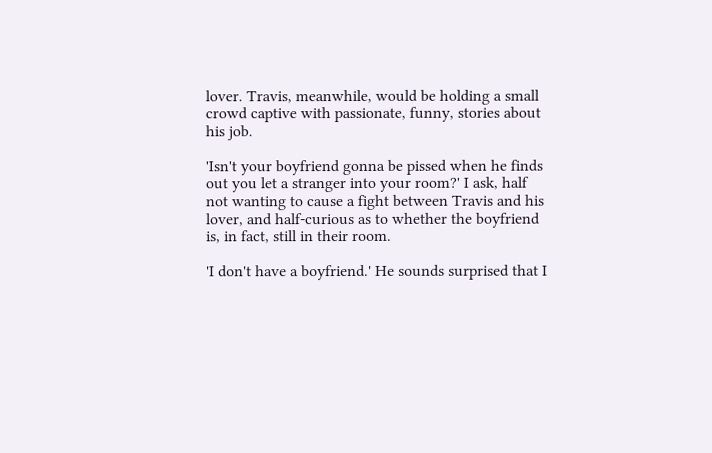lover. Travis, meanwhile, would be holding a small crowd captive with passionate, funny, stories about his job.

'Isn't your boyfriend gonna be pissed when he finds out you let a stranger into your room?' I ask, half not wanting to cause a fight between Travis and his lover, and half-curious as to whether the boyfriend is, in fact, still in their room.

'I don't have a boyfriend.' He sounds surprised that I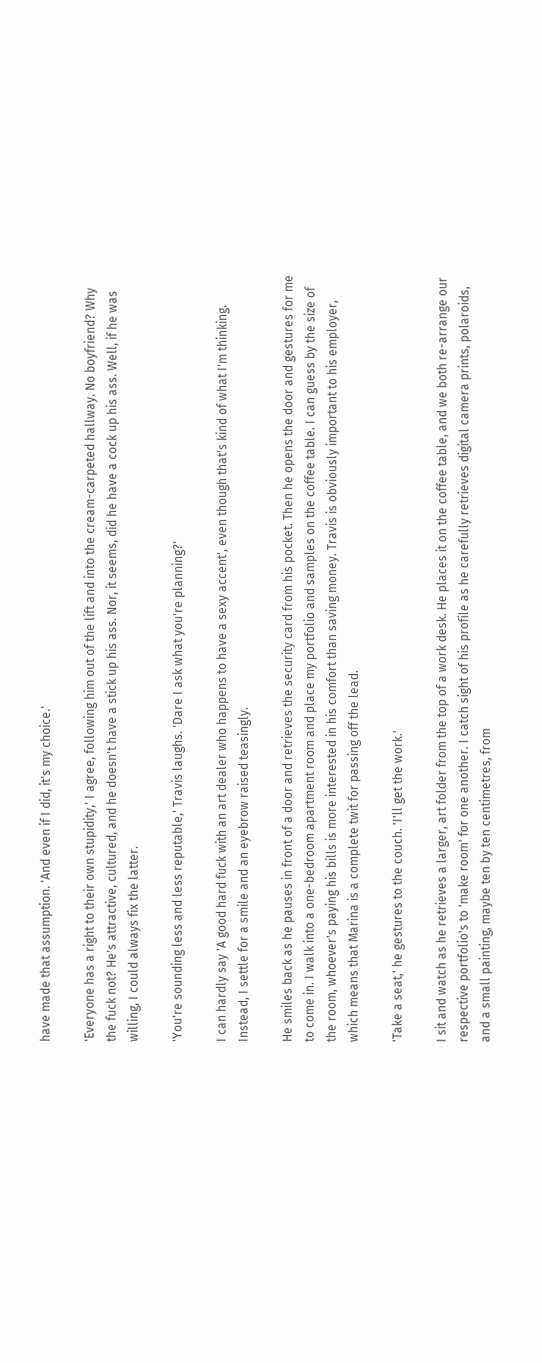have made that assumption. 'And even if I did, it's my choice.'

'Everyone has a right to their own stupidity,' I agree, following him out of the lift and into the cream-carpeted hallway. No boyfriend? Why the fuck not? He's attractive, cultured, and he doesn't have a stick up his ass. Nor, it seems, did he have a cock up his ass. Well, if he was willing, I could always fix the latter.

'You're sounding less and less reputable,' Travis laughs. 'Dare I ask what you're planning?'

I can hardly say 'A good hard fuck with an art dealer who happens to have a sexy accent', even though that's kind of what I'm thinking. Instead, I settle for a smile and an eyebrow raised teasingly.

He smiles back as he pauses in front of a door and retrieves the security card from his pocket. Then he opens the door and gestures for me to come in. I walk into a one-bedroom apartment room and place my portfolio and samples on the coffee table. I can guess by the size of the room, whoever's paying his bills is more interested in his comfort than saving money. Travis is obviously important to his employer, which means that Marina is a complete twit for passing off the lead.

'Take a seat,' he gestures to the couch. 'I'll get the work.'

I sit and watch as he retrieves a larger, art folder from the top of a work desk. He places it on the coffee table, and we both re-arrange our respective portfolio's to 'make room' for one another. I catch sight of his profile as he carefully retrieves digital camera prints, polaroids, and a small painting, maybe ten by ten centimetres, from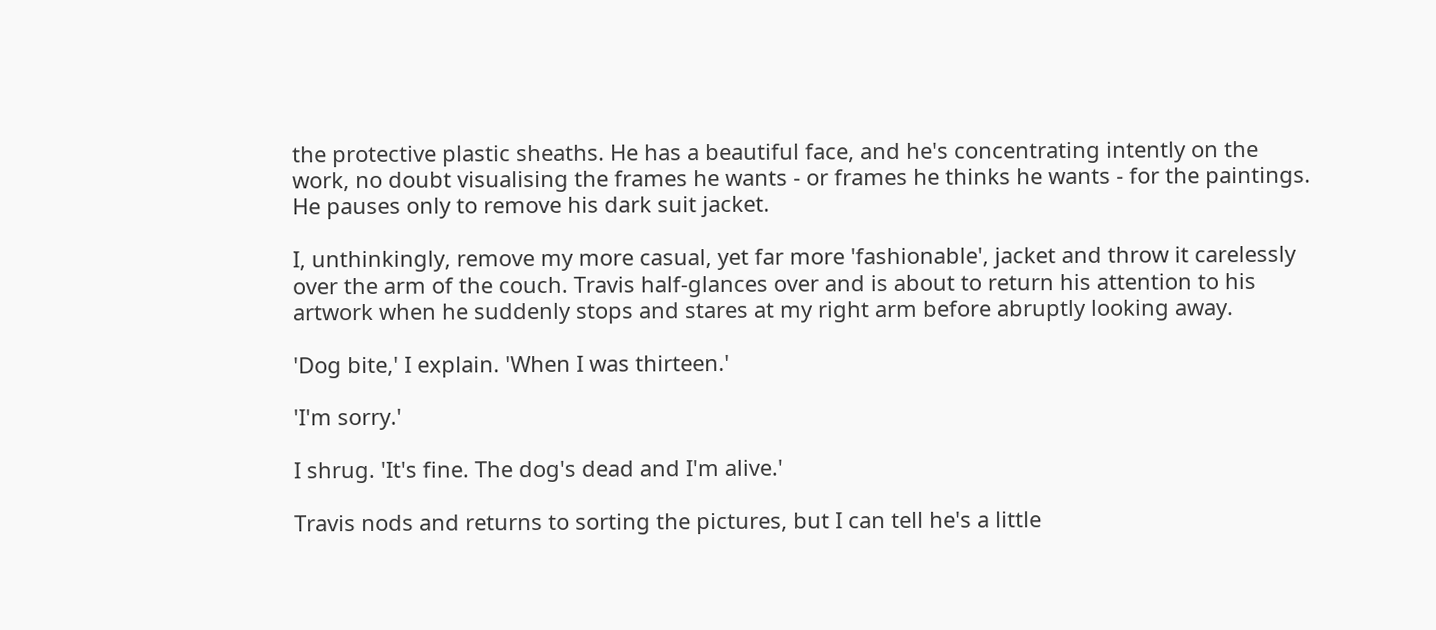the protective plastic sheaths. He has a beautiful face, and he's concentrating intently on the work, no doubt visualising the frames he wants - or frames he thinks he wants - for the paintings. He pauses only to remove his dark suit jacket.

I, unthinkingly, remove my more casual, yet far more 'fashionable', jacket and throw it carelessly over the arm of the couch. Travis half-glances over and is about to return his attention to his artwork when he suddenly stops and stares at my right arm before abruptly looking away.

'Dog bite,' I explain. 'When I was thirteen.'

'I'm sorry.'

I shrug. 'It's fine. The dog's dead and I'm alive.'

Travis nods and returns to sorting the pictures, but I can tell he's a little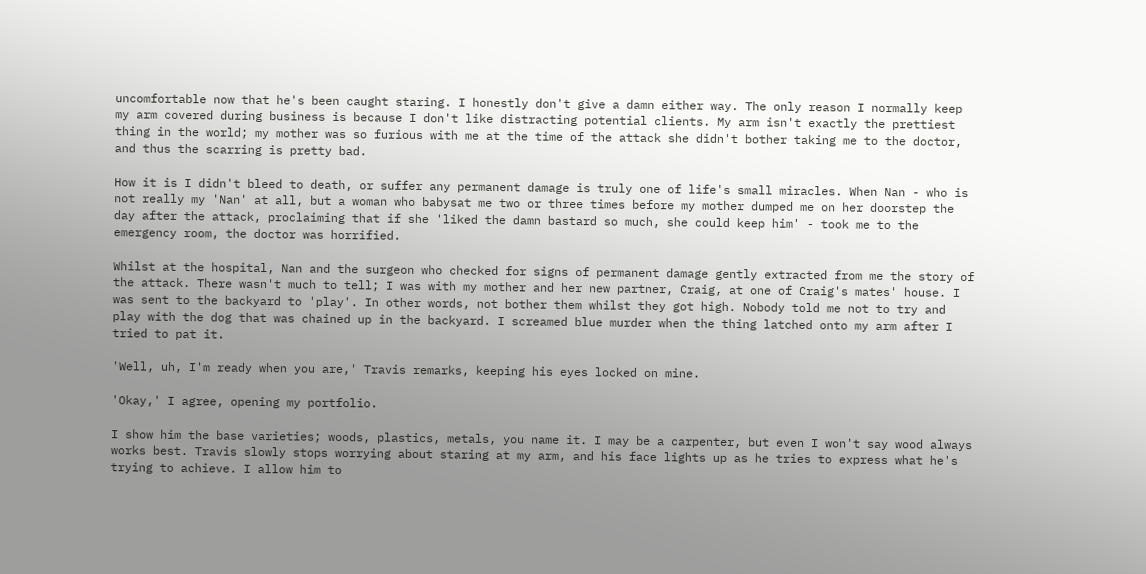uncomfortable now that he's been caught staring. I honestly don't give a damn either way. The only reason I normally keep my arm covered during business is because I don't like distracting potential clients. My arm isn't exactly the prettiest thing in the world; my mother was so furious with me at the time of the attack she didn't bother taking me to the doctor, and thus the scarring is pretty bad.

How it is I didn't bleed to death, or suffer any permanent damage is truly one of life's small miracles. When Nan - who is not really my 'Nan' at all, but a woman who babysat me two or three times before my mother dumped me on her doorstep the day after the attack, proclaiming that if she 'liked the damn bastard so much, she could keep him' - took me to the emergency room, the doctor was horrified.

Whilst at the hospital, Nan and the surgeon who checked for signs of permanent damage gently extracted from me the story of the attack. There wasn't much to tell; I was with my mother and her new partner, Craig, at one of Craig's mates' house. I was sent to the backyard to 'play'. In other words, not bother them whilst they got high. Nobody told me not to try and play with the dog that was chained up in the backyard. I screamed blue murder when the thing latched onto my arm after I tried to pat it.

'Well, uh, I'm ready when you are,' Travis remarks, keeping his eyes locked on mine.

'Okay,' I agree, opening my portfolio.

I show him the base varieties; woods, plastics, metals, you name it. I may be a carpenter, but even I won't say wood always works best. Travis slowly stops worrying about staring at my arm, and his face lights up as he tries to express what he's trying to achieve. I allow him to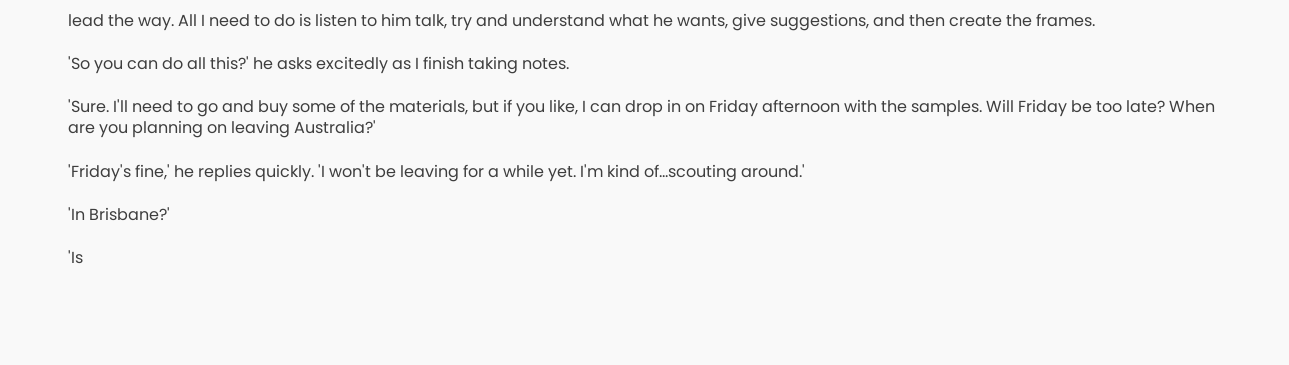lead the way. All I need to do is listen to him talk, try and understand what he wants, give suggestions, and then create the frames.

'So you can do all this?' he asks excitedly as I finish taking notes.

'Sure. I'll need to go and buy some of the materials, but if you like, I can drop in on Friday afternoon with the samples. Will Friday be too late? When are you planning on leaving Australia?'

'Friday's fine,' he replies quickly. 'I won't be leaving for a while yet. I'm kind of...scouting around.'

'In Brisbane?'

'Is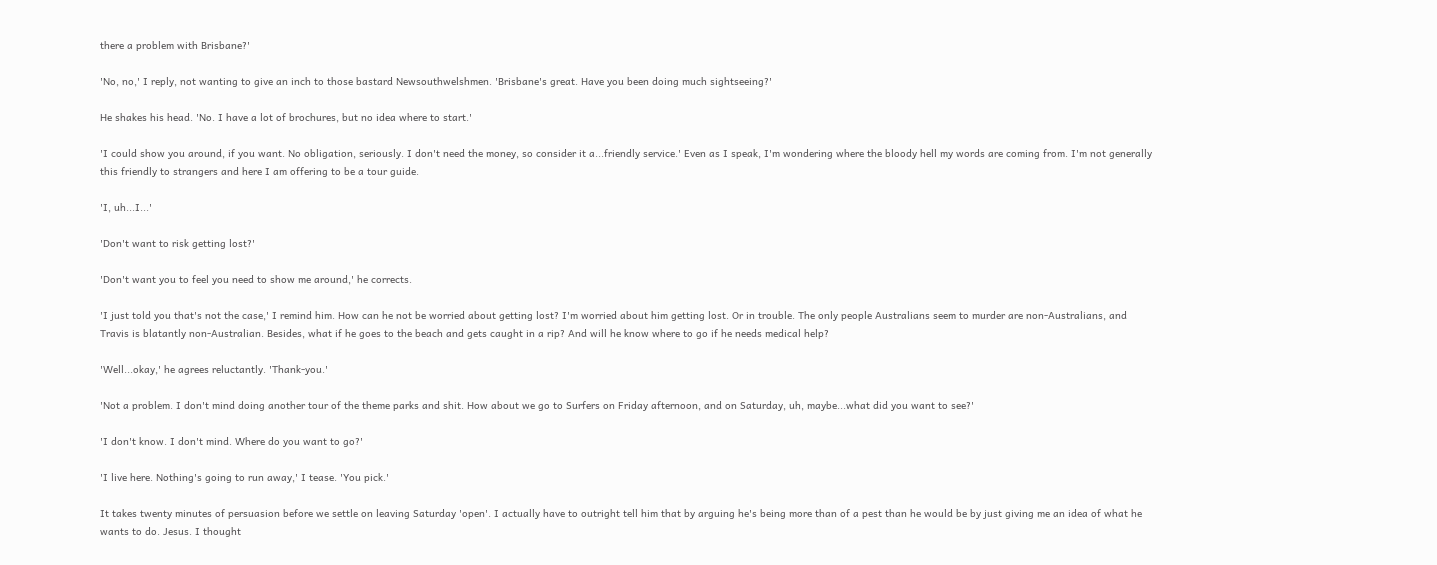there a problem with Brisbane?'

'No, no,' I reply, not wanting to give an inch to those bastard Newsouthwelshmen. 'Brisbane's great. Have you been doing much sightseeing?'

He shakes his head. 'No. I have a lot of brochures, but no idea where to start.'

'I could show you around, if you want. No obligation, seriously. I don't need the money, so consider it a...friendly service.' Even as I speak, I'm wondering where the bloody hell my words are coming from. I'm not generally this friendly to strangers and here I am offering to be a tour guide.

'I, uh...I...'

'Don't want to risk getting lost?'

'Don't want you to feel you need to show me around,' he corrects.

'I just told you that's not the case,' I remind him. How can he not be worried about getting lost? I'm worried about him getting lost. Or in trouble. The only people Australians seem to murder are non-Australians, and Travis is blatantly non-Australian. Besides, what if he goes to the beach and gets caught in a rip? And will he know where to go if he needs medical help?

'Well...okay,' he agrees reluctantly. 'Thank-you.'

'Not a problem. I don't mind doing another tour of the theme parks and shit. How about we go to Surfers on Friday afternoon, and on Saturday, uh, maybe...what did you want to see?'

'I don't know. I don't mind. Where do you want to go?'

'I live here. Nothing's going to run away,' I tease. 'You pick.'

It takes twenty minutes of persuasion before we settle on leaving Saturday 'open'. I actually have to outright tell him that by arguing he's being more than of a pest than he would be by just giving me an idea of what he wants to do. Jesus. I thought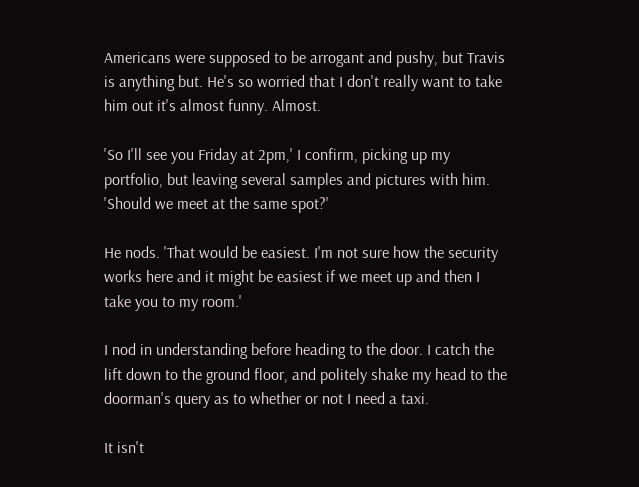Americans were supposed to be arrogant and pushy, but Travis is anything but. He's so worried that I don't really want to take him out it's almost funny. Almost.

'So I'll see you Friday at 2pm,' I confirm, picking up my portfolio, but leaving several samples and pictures with him. 'Should we meet at the same spot?'

He nods. 'That would be easiest. I'm not sure how the security works here and it might be easiest if we meet up and then I take you to my room.'

I nod in understanding before heading to the door. I catch the lift down to the ground floor, and politely shake my head to the doorman's query as to whether or not I need a taxi.

It isn't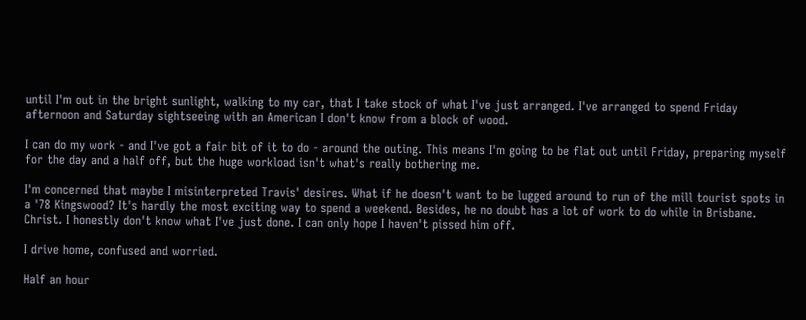until I'm out in the bright sunlight, walking to my car, that I take stock of what I've just arranged. I've arranged to spend Friday afternoon and Saturday sightseeing with an American I don't know from a block of wood.

I can do my work - and I've got a fair bit of it to do - around the outing. This means I'm going to be flat out until Friday, preparing myself for the day and a half off, but the huge workload isn't what's really bothering me.

I'm concerned that maybe I misinterpreted Travis' desires. What if he doesn't want to be lugged around to run of the mill tourist spots in a '78 Kingswood? It's hardly the most exciting way to spend a weekend. Besides, he no doubt has a lot of work to do while in Brisbane. Christ. I honestly don't know what I've just done. I can only hope I haven't pissed him off.

I drive home, confused and worried.

Half an hour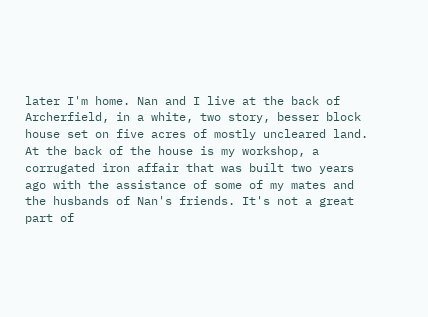later I'm home. Nan and I live at the back of Archerfield, in a white, two story, besser block house set on five acres of mostly uncleared land. At the back of the house is my workshop, a corrugated iron affair that was built two years ago with the assistance of some of my mates and the husbands of Nan's friends. It's not a great part of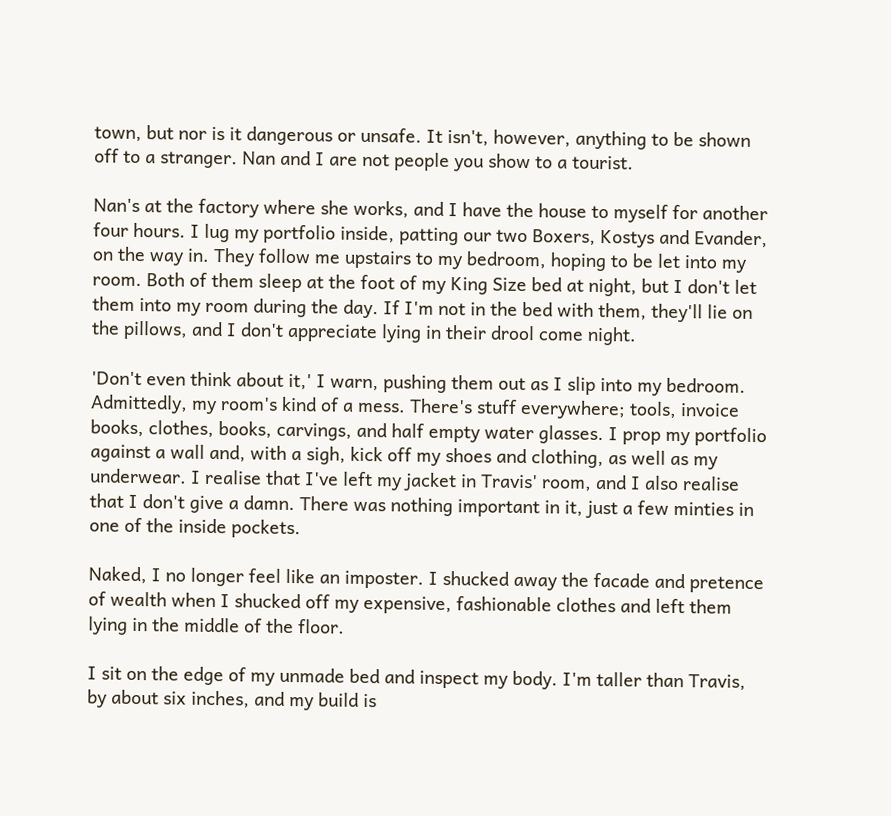town, but nor is it dangerous or unsafe. It isn't, however, anything to be shown off to a stranger. Nan and I are not people you show to a tourist.

Nan's at the factory where she works, and I have the house to myself for another four hours. I lug my portfolio inside, patting our two Boxers, Kostys and Evander, on the way in. They follow me upstairs to my bedroom, hoping to be let into my room. Both of them sleep at the foot of my King Size bed at night, but I don't let them into my room during the day. If I'm not in the bed with them, they'll lie on the pillows, and I don't appreciate lying in their drool come night.

'Don't even think about it,' I warn, pushing them out as I slip into my bedroom. Admittedly, my room's kind of a mess. There's stuff everywhere; tools, invoice books, clothes, books, carvings, and half empty water glasses. I prop my portfolio against a wall and, with a sigh, kick off my shoes and clothing, as well as my underwear. I realise that I've left my jacket in Travis' room, and I also realise that I don't give a damn. There was nothing important in it, just a few minties in one of the inside pockets.

Naked, I no longer feel like an imposter. I shucked away the facade and pretence of wealth when I shucked off my expensive, fashionable clothes and left them lying in the middle of the floor.

I sit on the edge of my unmade bed and inspect my body. I'm taller than Travis, by about six inches, and my build is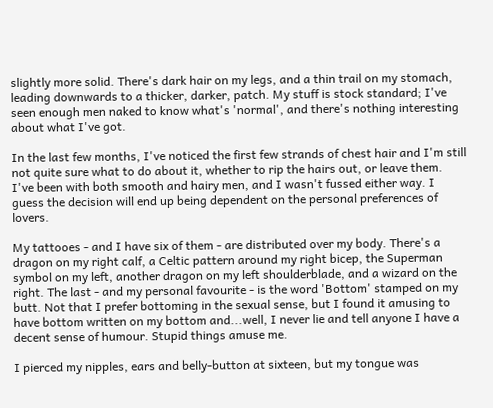slightly more solid. There's dark hair on my legs, and a thin trail on my stomach, leading downwards to a thicker, darker, patch. My stuff is stock standard; I've seen enough men naked to know what's 'normal', and there's nothing interesting about what I've got.

In the last few months, I've noticed the first few strands of chest hair and I'm still not quite sure what to do about it, whether to rip the hairs out, or leave them. I've been with both smooth and hairy men, and I wasn't fussed either way. I guess the decision will end up being dependent on the personal preferences of lovers.

My tattooes - and I have six of them - are distributed over my body. There's a dragon on my right calf, a Celtic pattern around my right bicep, the Superman symbol on my left, another dragon on my left shoulderblade, and a wizard on the right. The last - and my personal favourite - is the word 'Bottom' stamped on my butt. Not that I prefer bottoming in the sexual sense, but I found it amusing to have bottom written on my bottom and...well, I never lie and tell anyone I have a decent sense of humour. Stupid things amuse me.

I pierced my nipples, ears and belly-button at sixteen, but my tongue was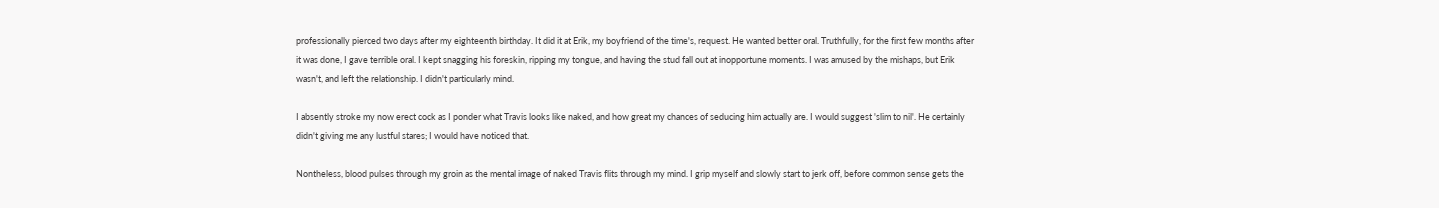professionally pierced two days after my eighteenth birthday. It did it at Erik, my boyfriend of the time's, request. He wanted better oral. Truthfully, for the first few months after it was done, I gave terrible oral. I kept snagging his foreskin, ripping my tongue, and having the stud fall out at inopportune moments. I was amused by the mishaps, but Erik wasn't, and left the relationship. I didn't particularly mind.

I absently stroke my now erect cock as I ponder what Travis looks like naked, and how great my chances of seducing him actually are. I would suggest 'slim to nil'. He certainly didn't giving me any lustful stares; I would have noticed that.

Nontheless, blood pulses through my groin as the mental image of naked Travis flits through my mind. I grip myself and slowly start to jerk off, before common sense gets the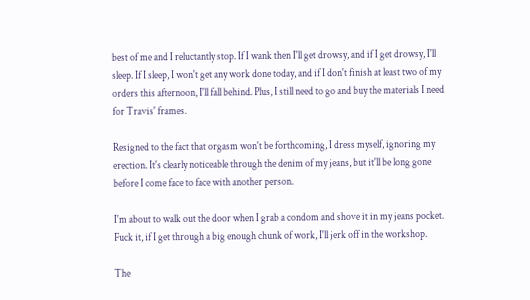best of me and I reluctantly stop. If I wank then I'll get drowsy, and if I get drowsy, I'll sleep. If I sleep, I won't get any work done today, and if I don't finish at least two of my orders this afternoon, I'll fall behind. Plus, I still need to go and buy the materials I need for Travis' frames.

Resigned to the fact that orgasm won't be forthcoming, I dress myself, ignoring my erection. It's clearly noticeable through the denim of my jeans, but it'll be long gone before I come face to face with another person.

I'm about to walk out the door when I grab a condom and shove it in my jeans pocket. Fuck it, if I get through a big enough chunk of work, I'll jerk off in the workshop.

The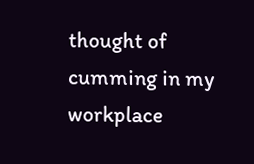thought of cumming in my workplace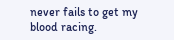never fails to get my blood racing.